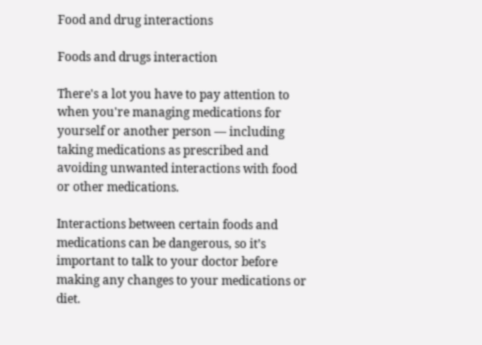Food and drug interactions

Foods and drugs interaction

There's a lot you have to pay attention to when you're managing medications for yourself or another person — including taking medications as prescribed and avoiding unwanted interactions with food or other medications.

Interactions between certain foods and medications can be dangerous, so it’s important to talk to your doctor before making any changes to your medications or diet.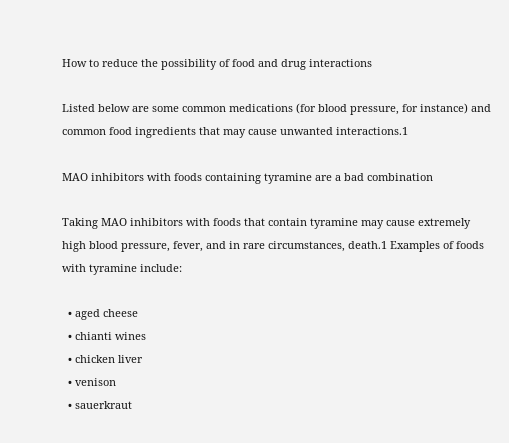How to reduce the possibility of food and drug interactions

Listed below are some common medications (for blood pressure, for instance) and common food ingredients that may cause unwanted interactions.1

MAO inhibitors with foods containing tyramine are a bad combination

Taking MAO inhibitors with foods that contain tyramine may cause extremely high blood pressure, fever, and in rare circumstances, death.1 Examples of foods with tyramine include:

  • aged cheese
  • chianti wines
  • chicken liver
  • venison
  • sauerkraut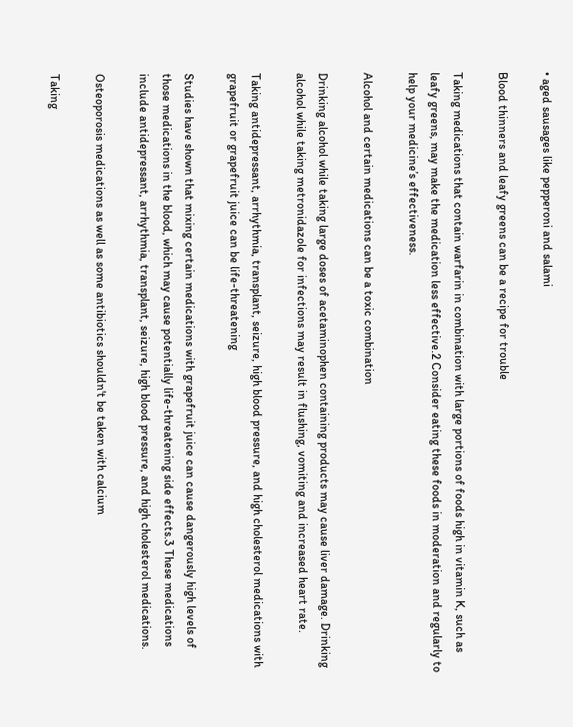• aged sausages like pepperoni and salami

Blood thinners and leafy greens can be a recipe for trouble

Taking medications that contain warfarin in combination with large portions of foods high in vitamin K, such as leafy greens, may make the medication less effective.2 Consider eating these foods in moderation and regularly to help your medicine’s effectiveness.

Alcohol and certain medications can be a toxic combination

Drinking alcohol while taking large doses of acetaminophen containing products may cause liver damage. Drinking alcohol while taking metronidazole for infections may result in flushing, vomiting and increased heart rate.

Taking antidepressant, arrhythmia, transplant, seizure, high blood pressure, and high cholesterol medications with grapefruit or grapefruit juice can be life-threatening

Studies have shown that mixing certain medications with grapefruit juice can cause dangerously high levels of those medications in the blood, which may cause potentially life-threatening side effects.3 These medications include antidepressant, arrhythmia, transplant, seizure, high blood pressure, and high cholesterol medications.

Osteoporosis medications as well as some antibiotics shouldn't be taken with calcium

Taking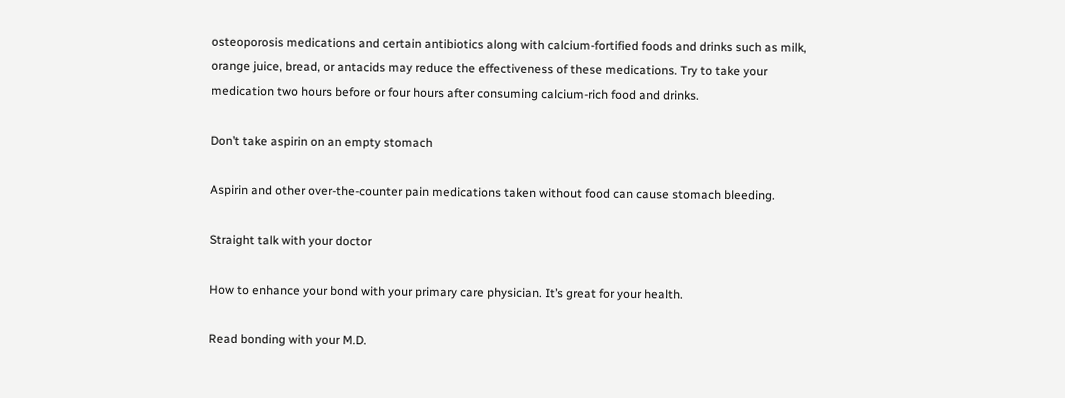osteoporosis medications and certain antibiotics along with calcium-fortified foods and drinks such as milk, orange juice, bread, or antacids may reduce the effectiveness of these medications. Try to take your medication two hours before or four hours after consuming calcium-rich food and drinks.

Don’t take aspirin on an empty stomach

Aspirin and other over-the-counter pain medications taken without food can cause stomach bleeding.

Straight talk with your doctor

How to enhance your bond with your primary care physician. It’s great for your health.

Read bonding with your M.D.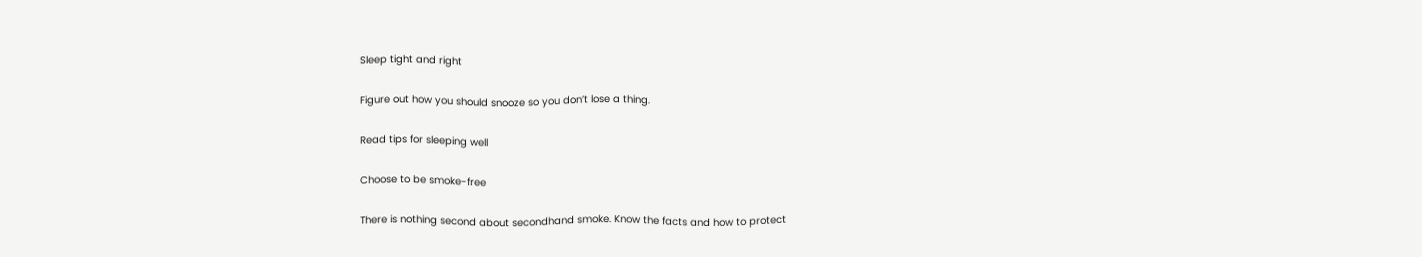Sleep tight and right

Figure out how you should snooze so you don’t lose a thing.

Read tips for sleeping well

Choose to be smoke-free

There is nothing second about secondhand smoke. Know the facts and how to protect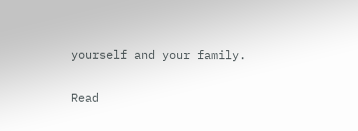yourself and your family.

Read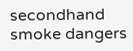secondhand smoke dangers